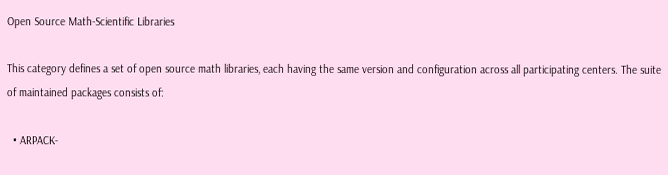Open Source Math-Scientific Libraries

This category defines a set of open source math libraries, each having the same version and configuration across all participating centers. The suite of maintained packages consists of:

  • ARPACK-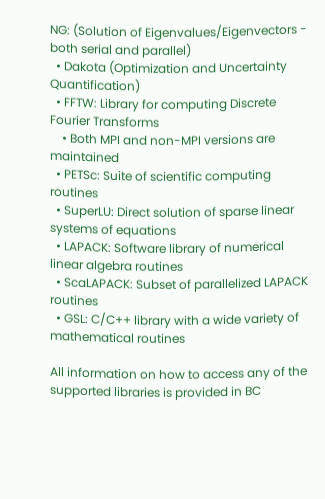NG: (Solution of Eigenvalues/Eigenvectors - both serial and parallel)
  • Dakota (Optimization and Uncertainty Quantification)
  • FFTW: Library for computing Discrete Fourier Transforms
    • Both MPI and non-MPI versions are maintained
  • PETSc: Suite of scientific computing routines
  • SuperLU: Direct solution of sparse linear systems of equations
  • LAPACK: Software library of numerical linear algebra routines
  • ScaLAPACK: Subset of parallelized LAPACK routines
  • GSL: C/C++ library with a wide variety of mathematical routines

All information on how to access any of the supported libraries is provided in BC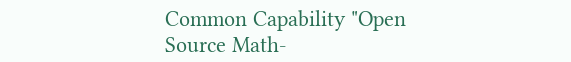Common Capability "Open Source Math-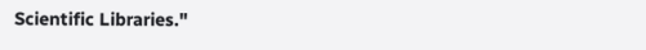Scientific Libraries."